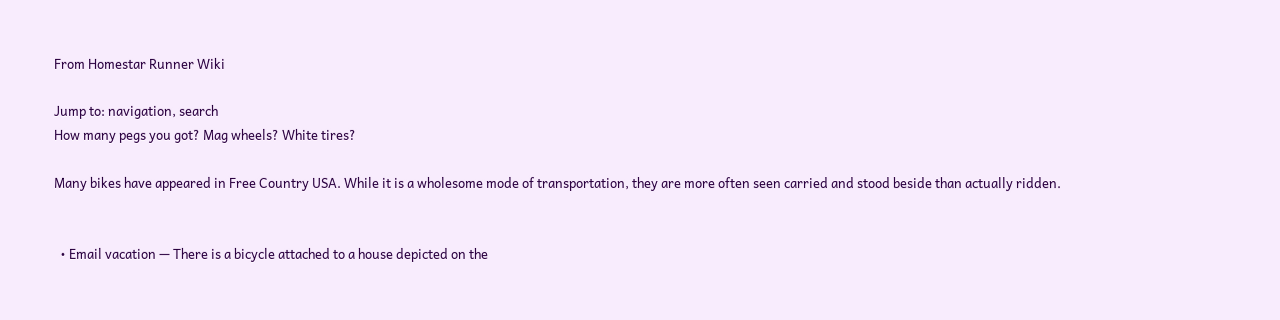From Homestar Runner Wiki

Jump to: navigation, search
How many pegs you got? Mag wheels? White tires?

Many bikes have appeared in Free Country USA. While it is a wholesome mode of transportation, they are more often seen carried and stood beside than actually ridden.


  • Email vacation — There is a bicycle attached to a house depicted on the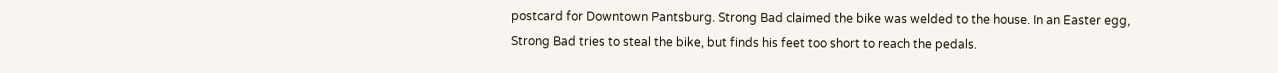postcard for Downtown Pantsburg. Strong Bad claimed the bike was welded to the house. In an Easter egg, Strong Bad tries to steal the bike, but finds his feet too short to reach the pedals.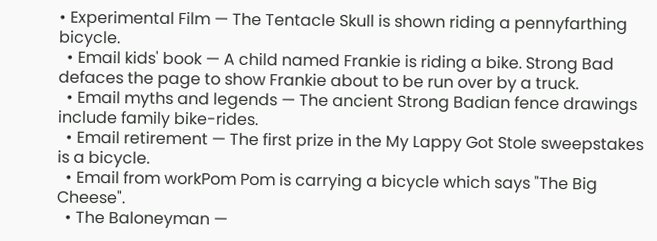• Experimental Film — The Tentacle Skull is shown riding a pennyfarthing bicycle.
  • Email kids' book — A child named Frankie is riding a bike. Strong Bad defaces the page to show Frankie about to be run over by a truck.
  • Email myths and legends — The ancient Strong Badian fence drawings include family bike-rides.
  • Email retirement — The first prize in the My Lappy Got Stole sweepstakes is a bicycle.
  • Email from workPom Pom is carrying a bicycle which says "The Big Cheese".
  • The Baloneyman —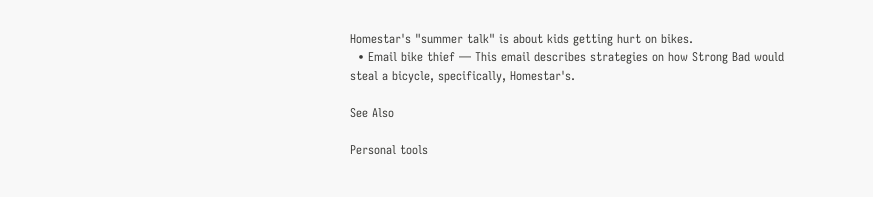Homestar's "summer talk" is about kids getting hurt on bikes.
  • Email bike thief — This email describes strategies on how Strong Bad would steal a bicycle, specifically, Homestar's.

See Also

Personal tools